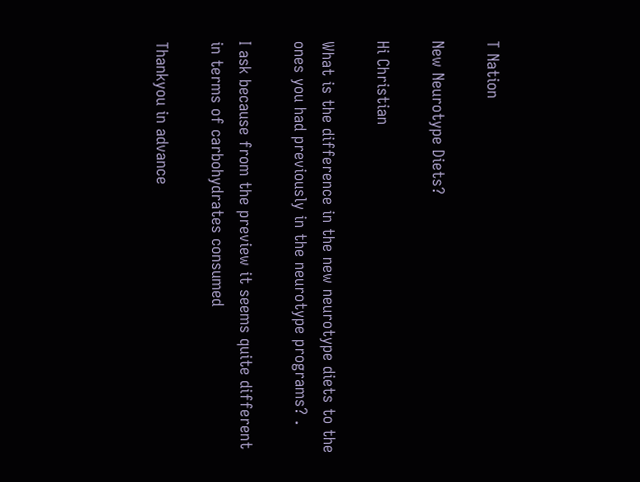T Nation

New Neurotype Diets?

Hi Christian

What is the difference in the new neurotype diets to the ones you had previously in the neurotype programs? .

I ask because from the preview it seems quite different in terms of carbohydrates consumed

Thankyou in advance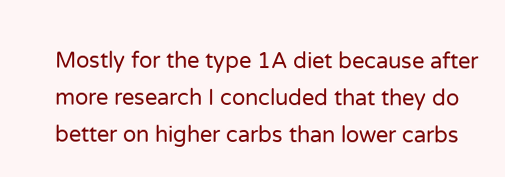Mostly for the type 1A diet because after more research I concluded that they do better on higher carbs than lower carbs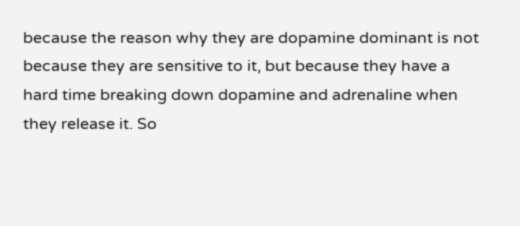because the reason why they are dopamine dominant is not because they are sensitive to it, but because they have a hard time breaking down dopamine and adrenaline when they release it. So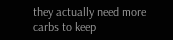they actually need more carbs to keep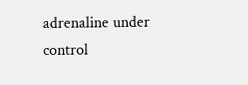adrenaline under control